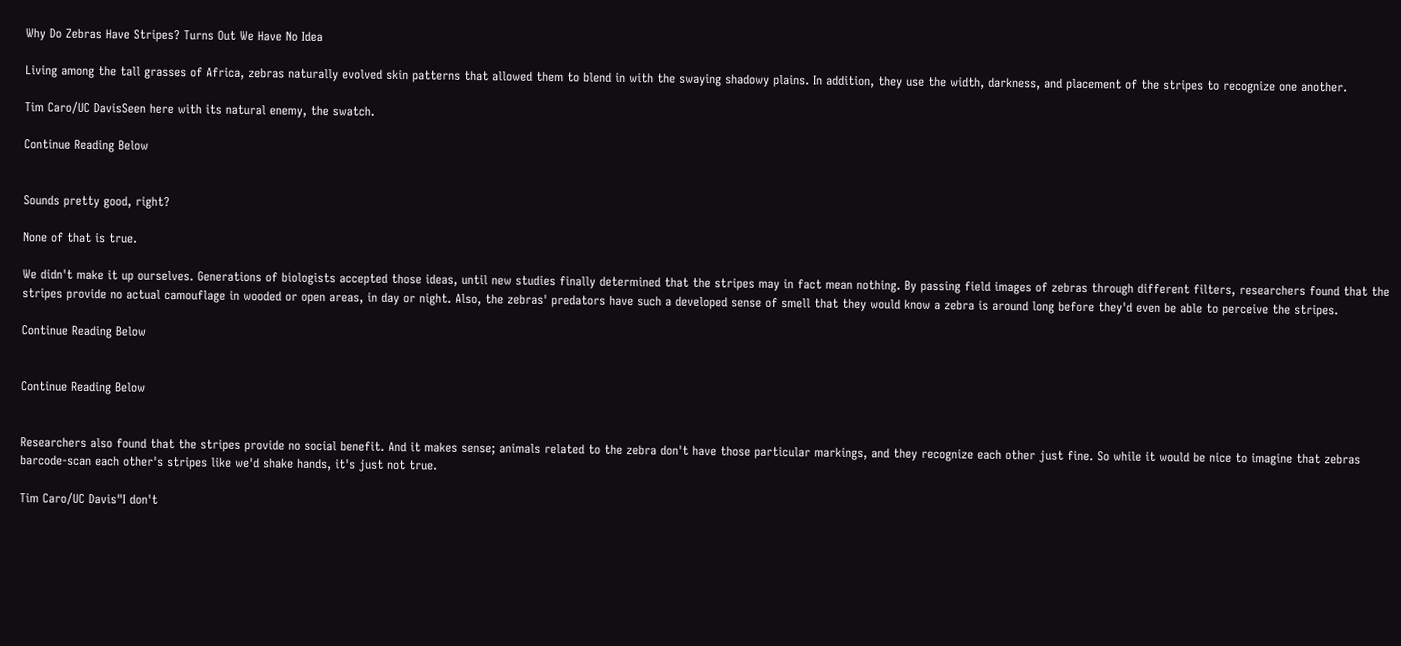Why Do Zebras Have Stripes? Turns Out We Have No Idea

Living among the tall grasses of Africa, zebras naturally evolved skin patterns that allowed them to blend in with the swaying shadowy plains. In addition, they use the width, darkness, and placement of the stripes to recognize one another.

Tim Caro/UC DavisSeen here with its natural enemy, the swatch.

Continue Reading Below


Sounds pretty good, right?

None of that is true.

We didn't make it up ourselves. Generations of biologists accepted those ideas, until new studies finally determined that the stripes may in fact mean nothing. By passing field images of zebras through different filters, researchers found that the stripes provide no actual camouflage in wooded or open areas, in day or night. Also, the zebras' predators have such a developed sense of smell that they would know a zebra is around long before they'd even be able to perceive the stripes.

Continue Reading Below


Continue Reading Below


Researchers also found that the stripes provide no social benefit. And it makes sense; animals related to the zebra don't have those particular markings, and they recognize each other just fine. So while it would be nice to imagine that zebras barcode-scan each other's stripes like we'd shake hands, it's just not true.

Tim Caro/UC Davis"I don't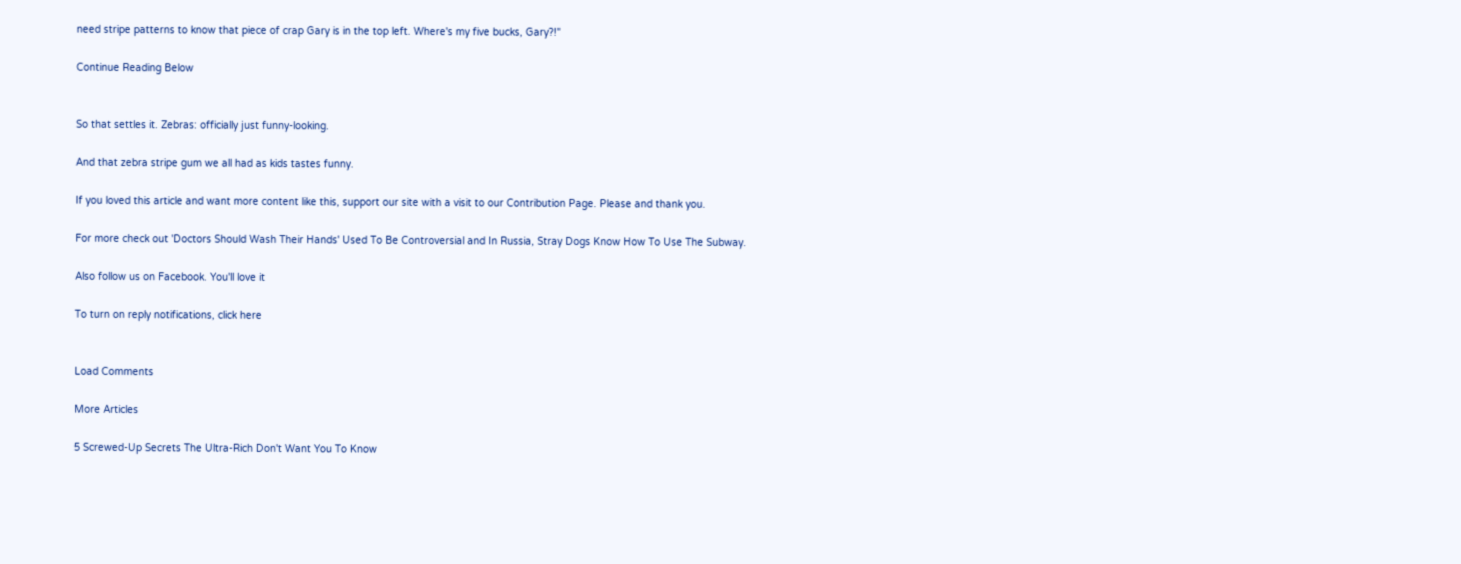need stripe patterns to know that piece of crap Gary is in the top left. Where's my five bucks, Gary?!"

Continue Reading Below


So that settles it. Zebras: officially just funny-looking.

And that zebra stripe gum we all had as kids tastes funny.

If you loved this article and want more content like this, support our site with a visit to our Contribution Page. Please and thank you.

For more check out 'Doctors Should Wash Their Hands' Used To Be Controversial and In Russia, Stray Dogs Know How To Use The Subway.

Also follow us on Facebook. You'll love it

To turn on reply notifications, click here


Load Comments

More Articles

5 Screwed-Up Secrets The Ultra-Rich Don't Want You To Know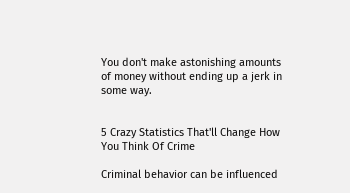You don't make astonishing amounts of money without ending up a jerk in some way.


5 Crazy Statistics That'll Change How You Think Of Crime

Criminal behavior can be influenced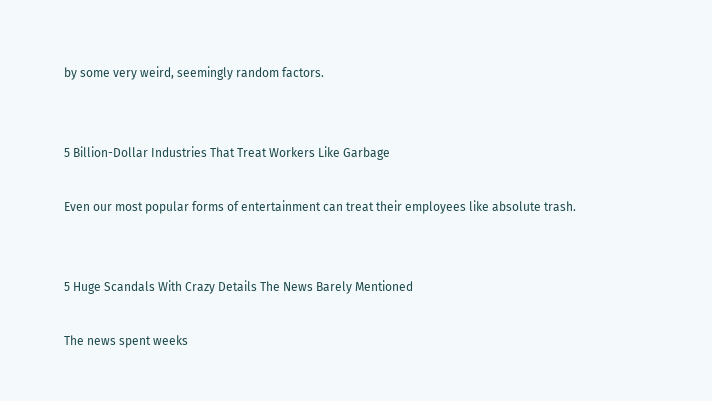by some very weird, seemingly random factors.


5 Billion-Dollar Industries That Treat Workers Like Garbage

Even our most popular forms of entertainment can treat their employees like absolute trash.


5 Huge Scandals With Crazy Details The News Barely Mentioned

The news spent weeks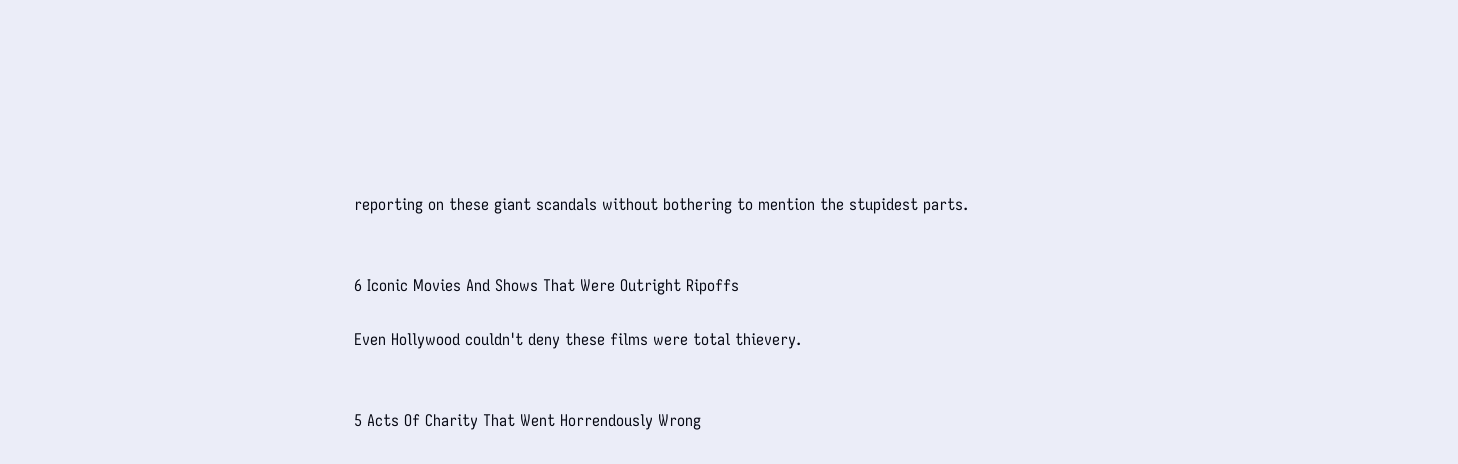reporting on these giant scandals without bothering to mention the stupidest parts.


6 Iconic Movies And Shows That Were Outright Ripoffs

Even Hollywood couldn't deny these films were total thievery.


5 Acts Of Charity That Went Horrendously Wrong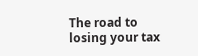The road to losing your tax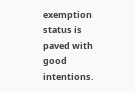exemption status is paved with good intentions.